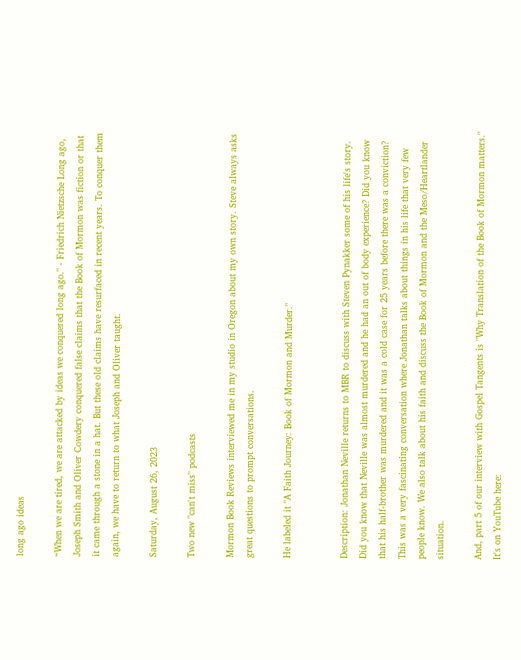long ago ideas

“When we are tired, we are attacked by ideas we conquered long ago." - Friedrich Nietzsche Long ago, Joseph Smith and Oliver Cowdery conquered false claims that the Book of Mormon was fiction or that it came through a stone in a hat. But these old claims have resurfaced in recent years. To conquer them again, we have to return to what Joseph and Oliver taught.

Saturday, August 26, 2023

Two new "can't miss" podcasts

Mormon Book Reviews interviewed me in my studio in Oregon about my own story. Steve always asks great questions to prompt conversations.

He labeled it "A Faith Journey: Book of Mormon and Murder."


Description: Jonathan Neville returns to MBR to discuss with Steven Pynakker some of his life's story. Did you know that Neville was almost murdered and he had an out of body experience? Did you know that his half-brother was murdered and it was a cold case for 25 years before there was a conviction? This was a very fascinating conversation where Jonathan talks about things in his life that very few people know. We also talk about his faith and discuss the Book of Mormon and the Meso/Heartlander situation.

And, part 5 of our interview with Gospel Tangents is "Why Translation of the Book of Mormon matters." It's on YouTube here: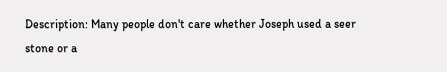Description: Many people don't care whether Joseph used a seer stone or a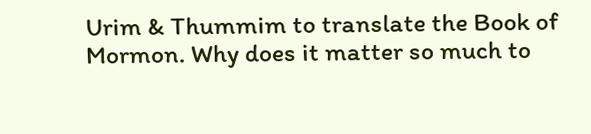Urim & Thummim to translate the Book of Mormon. Why does it matter so much to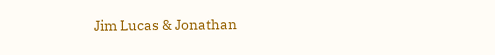Jim Lucas & Jonathan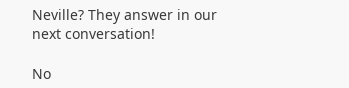Neville? They answer in our next conversation!

No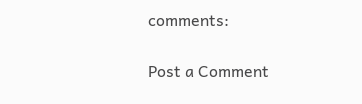comments:

Post a Comment